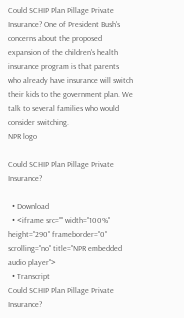Could SCHIP Plan Pillage Private Insurance? One of President Bush's concerns about the proposed expansion of the children's health insurance program is that parents who already have insurance will switch their kids to the government plan. We talk to several families who would consider switching.
NPR logo

Could SCHIP Plan Pillage Private Insurance?

  • Download
  • <iframe src="" width="100%" height="290" frameborder="0" scrolling="no" title="NPR embedded audio player">
  • Transcript
Could SCHIP Plan Pillage Private Insurance?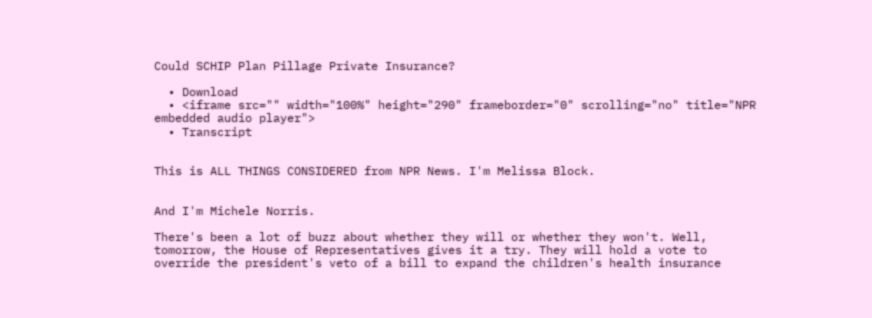Could SCHIP Plan Pillage Private Insurance?

  • Download
  • <iframe src="" width="100%" height="290" frameborder="0" scrolling="no" title="NPR embedded audio player">
  • Transcript


This is ALL THINGS CONSIDERED from NPR News. I'm Melissa Block.


And I'm Michele Norris.

There's been a lot of buzz about whether they will or whether they won't. Well, tomorrow, the House of Representatives gives it a try. They will hold a vote to override the president's veto of a bill to expand the children's health insurance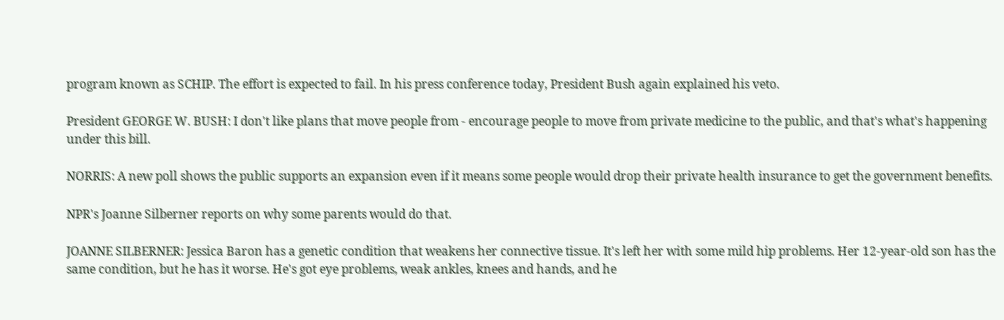program known as SCHIP. The effort is expected to fail. In his press conference today, President Bush again explained his veto.

President GEORGE W. BUSH: I don't like plans that move people from - encourage people to move from private medicine to the public, and that's what's happening under this bill.

NORRIS: A new poll shows the public supports an expansion even if it means some people would drop their private health insurance to get the government benefits.

NPR's Joanne Silberner reports on why some parents would do that.

JOANNE SILBERNER: Jessica Baron has a genetic condition that weakens her connective tissue. It's left her with some mild hip problems. Her 12-year-old son has the same condition, but he has it worse. He's got eye problems, weak ankles, knees and hands, and he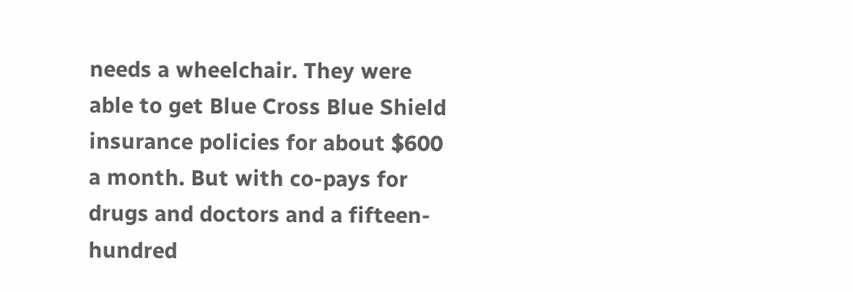needs a wheelchair. They were able to get Blue Cross Blue Shield insurance policies for about $600 a month. But with co-pays for drugs and doctors and a fifteen-hundred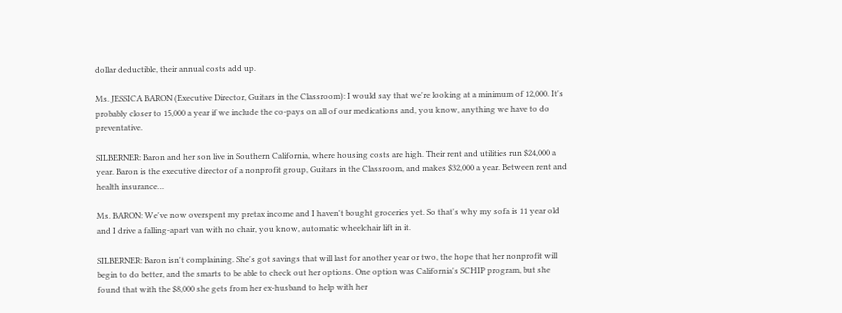dollar deductible, their annual costs add up.

Ms. JESSICA BARON (Executive Director, Guitars in the Classroom): I would say that we're looking at a minimum of 12,000. It's probably closer to 15,000 a year if we include the co-pays on all of our medications and, you know, anything we have to do preventative.

SILBERNER: Baron and her son live in Southern California, where housing costs are high. Their rent and utilities run $24,000 a year. Baron is the executive director of a nonprofit group, Guitars in the Classroom, and makes $32,000 a year. Between rent and health insurance…

Ms. BARON: We've now overspent my pretax income and I haven't bought groceries yet. So that's why my sofa is 11 year old and I drive a falling-apart van with no chair, you know, automatic wheelchair lift in it.

SILBERNER: Baron isn't complaining. She's got savings that will last for another year or two, the hope that her nonprofit will begin to do better, and the smarts to be able to check out her options. One option was California's SCHIP program, but she found that with the $8,000 she gets from her ex-husband to help with her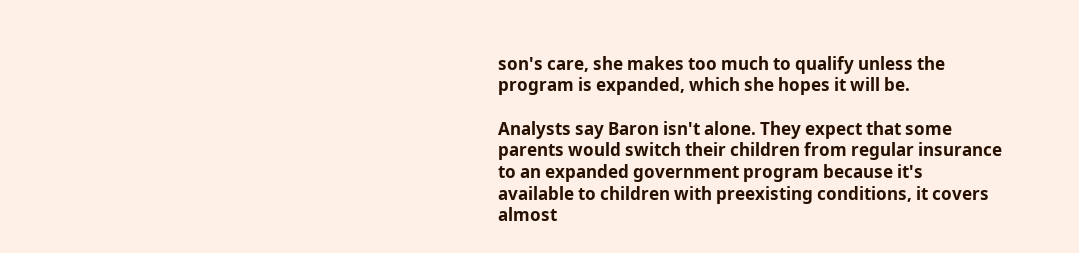son's care, she makes too much to qualify unless the program is expanded, which she hopes it will be.

Analysts say Baron isn't alone. They expect that some parents would switch their children from regular insurance to an expanded government program because it's available to children with preexisting conditions, it covers almost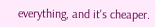everything, and it's cheaper.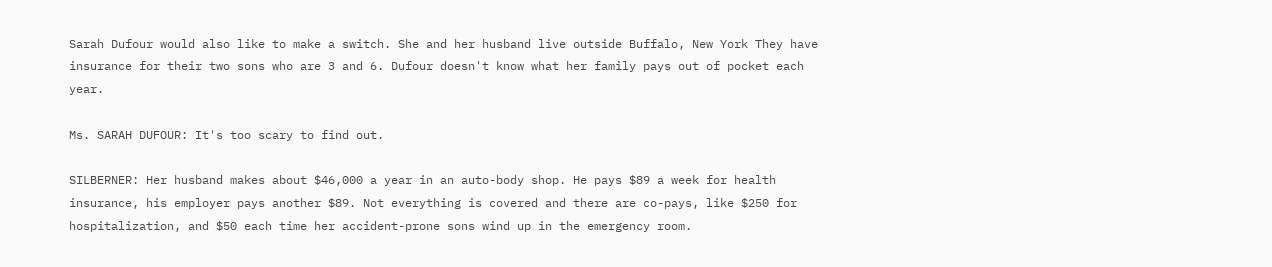Sarah Dufour would also like to make a switch. She and her husband live outside Buffalo, New York They have insurance for their two sons who are 3 and 6. Dufour doesn't know what her family pays out of pocket each year.

Ms. SARAH DUFOUR: It's too scary to find out.

SILBERNER: Her husband makes about $46,000 a year in an auto-body shop. He pays $89 a week for health insurance, his employer pays another $89. Not everything is covered and there are co-pays, like $250 for hospitalization, and $50 each time her accident-prone sons wind up in the emergency room.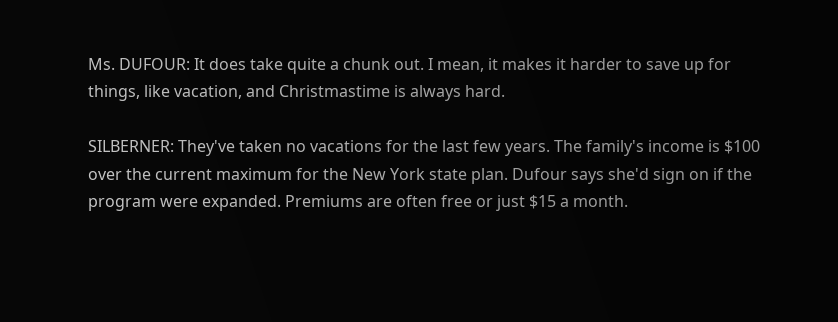Ms. DUFOUR: It does take quite a chunk out. I mean, it makes it harder to save up for things, like vacation, and Christmastime is always hard.

SILBERNER: They've taken no vacations for the last few years. The family's income is $100 over the current maximum for the New York state plan. Dufour says she'd sign on if the program were expanded. Premiums are often free or just $15 a month.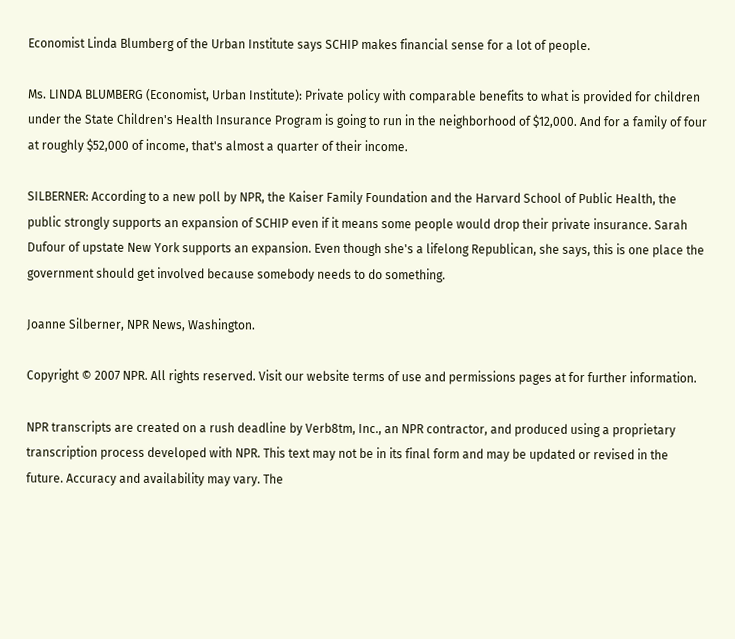Economist Linda Blumberg of the Urban Institute says SCHIP makes financial sense for a lot of people.

Ms. LINDA BLUMBERG (Economist, Urban Institute): Private policy with comparable benefits to what is provided for children under the State Children's Health Insurance Program is going to run in the neighborhood of $12,000. And for a family of four at roughly $52,000 of income, that's almost a quarter of their income.

SILBERNER: According to a new poll by NPR, the Kaiser Family Foundation and the Harvard School of Public Health, the public strongly supports an expansion of SCHIP even if it means some people would drop their private insurance. Sarah Dufour of upstate New York supports an expansion. Even though she's a lifelong Republican, she says, this is one place the government should get involved because somebody needs to do something.

Joanne Silberner, NPR News, Washington.

Copyright © 2007 NPR. All rights reserved. Visit our website terms of use and permissions pages at for further information.

NPR transcripts are created on a rush deadline by Verb8tm, Inc., an NPR contractor, and produced using a proprietary transcription process developed with NPR. This text may not be in its final form and may be updated or revised in the future. Accuracy and availability may vary. The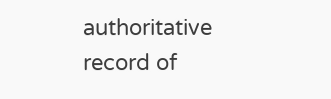authoritative record of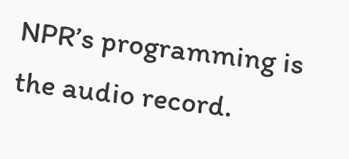NPR’s programming is the audio record.